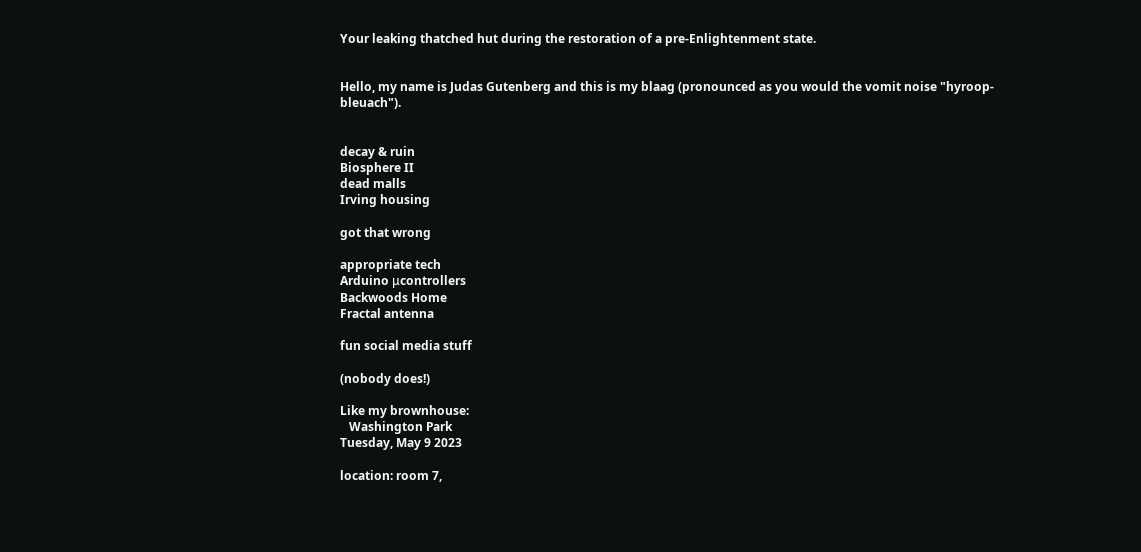Your leaking thatched hut during the restoration of a pre-Enlightenment state.


Hello, my name is Judas Gutenberg and this is my blaag (pronounced as you would the vomit noise "hyroop-bleuach").


decay & ruin
Biosphere II
dead malls
Irving housing

got that wrong

appropriate tech
Arduino μcontrollers
Backwoods Home
Fractal antenna

fun social media stuff

(nobody does!)

Like my brownhouse:
   Washington Park
Tuesday, May 9 2023

location: room 7,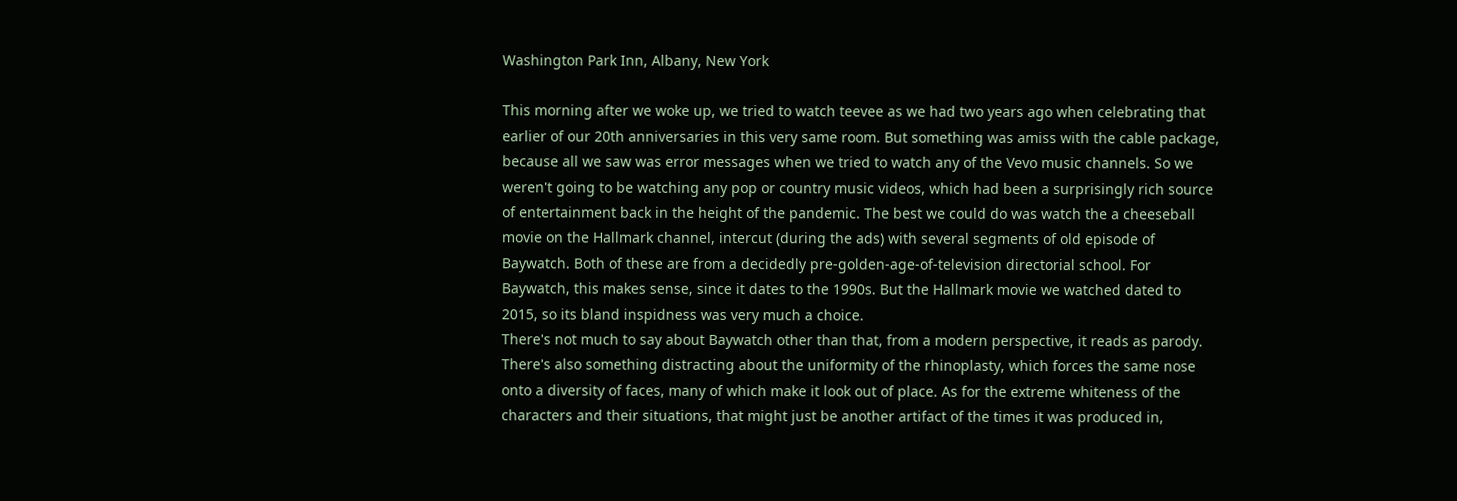Washington Park Inn, Albany, New York

This morning after we woke up, we tried to watch teevee as we had two years ago when celebrating that earlier of our 20th anniversaries in this very same room. But something was amiss with the cable package, because all we saw was error messages when we tried to watch any of the Vevo music channels. So we weren't going to be watching any pop or country music videos, which had been a surprisingly rich source of entertainment back in the height of the pandemic. The best we could do was watch the a cheeseball movie on the Hallmark channel, intercut (during the ads) with several segments of old episode of Baywatch. Both of these are from a decidedly pre-golden-age-of-television directorial school. For Baywatch, this makes sense, since it dates to the 1990s. But the Hallmark movie we watched dated to 2015, so its bland inspidness was very much a choice.
There's not much to say about Baywatch other than that, from a modern perspective, it reads as parody. There's also something distracting about the uniformity of the rhinoplasty, which forces the same nose onto a diversity of faces, many of which make it look out of place. As for the extreme whiteness of the characters and their situations, that might just be another artifact of the times it was produced in,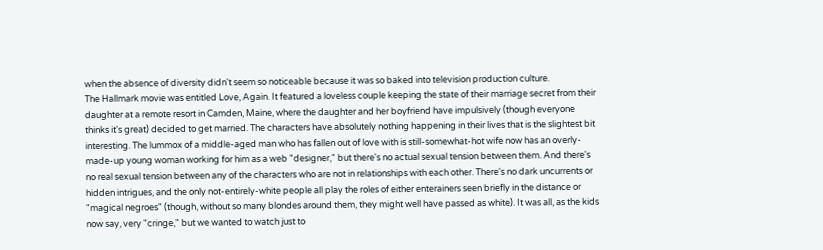when the absence of diversity didn't seem so noticeable because it was so baked into television production culture.
The Hallmark movie was entitled Love, Again. It featured a loveless couple keeping the state of their marriage secret from their daughter at a remote resort in Camden, Maine, where the daughter and her boyfriend have impulsively (though everyone thinks it's great) decided to get married. The characters have absolutely nothing happening in their lives that is the slightest bit interesting. The lummox of a middle-aged man who has fallen out of love with is still-somewhat-hot wife now has an overly-made-up young woman working for him as a web "designer," but there's no actual sexual tension between them. And there's no real sexual tension between any of the characters who are not in relationships with each other. There's no dark uncurrents or hidden intrigues, and the only not-entirely-white people all play the roles of either enterainers seen briefly in the distance or "magical negroes" (though, without so many blondes around them, they might well have passed as white). It was all, as the kids now say, very "cringe," but we wanted to watch just to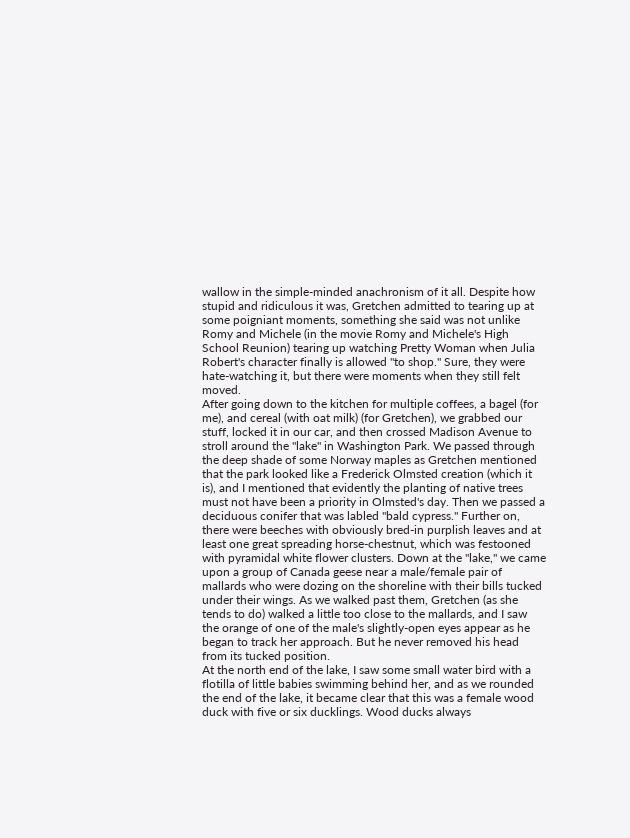wallow in the simple-minded anachronism of it all. Despite how stupid and ridiculous it was, Gretchen admitted to tearing up at some poigniant moments, something she said was not unlike Romy and Michele (in the movie Romy and Michele's High School Reunion) tearing up watching Pretty Woman when Julia Robert's character finally is allowed "to shop." Sure, they were hate-watching it, but there were moments when they still felt moved.
After going down to the kitchen for multiple coffees, a bagel (for me), and cereal (with oat milk) (for Gretchen), we grabbed our stuff, locked it in our car, and then crossed Madison Avenue to stroll around the "lake" in Washington Park. We passed through the deep shade of some Norway maples as Gretchen mentioned that the park looked like a Frederick Olmsted creation (which it is), and I mentioned that evidently the planting of native trees must not have been a priority in Olmsted's day. Then we passed a deciduous conifer that was labled "bald cypress." Further on, there were beeches with obviously bred-in purplish leaves and at least one great spreading horse-chestnut, which was festooned with pyramidal white flower clusters. Down at the "lake," we came upon a group of Canada geese near a male/female pair of mallards who were dozing on the shoreline with their bills tucked under their wings. As we walked past them, Gretchen (as she tends to do) walked a little too close to the mallards, and I saw the orange of one of the male's slightly-open eyes appear as he began to track her approach. But he never removed his head from its tucked position.
At the north end of the lake, I saw some small water bird with a flotilla of little babies swimming behind her, and as we rounded the end of the lake, it became clear that this was a female wood duck with five or six ducklings. Wood ducks always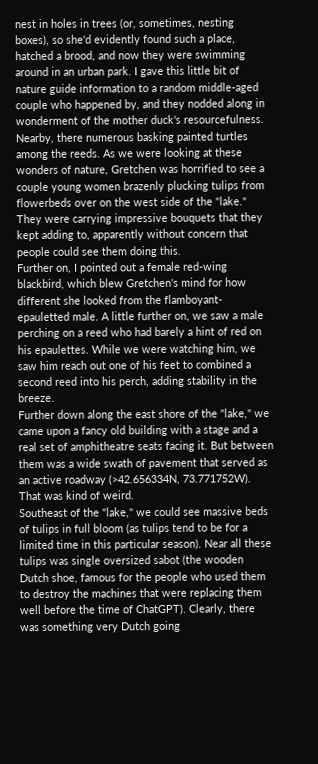nest in holes in trees (or, sometimes, nesting boxes), so she'd evidently found such a place, hatched a brood, and now they were swimming around in an urban park. I gave this little bit of nature guide information to a random middle-aged couple who happened by, and they nodded along in wonderment of the mother duck's resourcefulness. Nearby, there numerous basking painted turtles among the reeds. As we were looking at these wonders of nature, Gretchen was horrified to see a couple young women brazenly plucking tulips from flowerbeds over on the west side of the "lake." They were carrying impressive bouquets that they kept adding to, apparently without concern that people could see them doing this.
Further on, I pointed out a female red-wing blackbird, which blew Gretchen's mind for how different she looked from the flamboyant-epauletted male. A little further on, we saw a male perching on a reed who had barely a hint of red on his epaulettes. While we were watching him, we saw him reach out one of his feet to combined a second reed into his perch, adding stability in the breeze.
Further down along the east shore of the "lake," we came upon a fancy old building with a stage and a real set of amphitheatre seats facing it. But between them was a wide swath of pavement that served as an active roadway (>42.656334N, 73.771752W). That was kind of weird.
Southeast of the "lake," we could see massive beds of tulips in full bloom (as tulips tend to be for a limited time in this particular season). Near all these tulips was single oversized sabot (the wooden Dutch shoe, famous for the people who used them to destroy the machines that were replacing them well before the time of ChatGPT). Clearly, there was something very Dutch going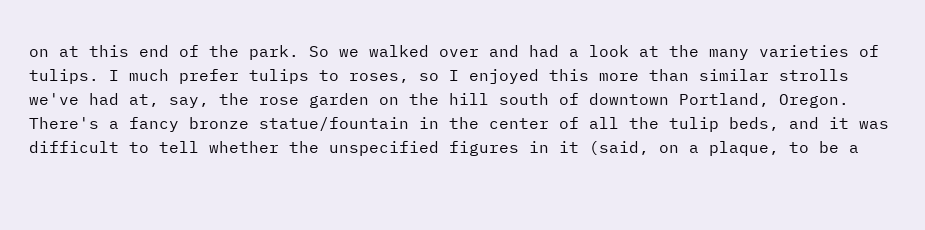on at this end of the park. So we walked over and had a look at the many varieties of tulips. I much prefer tulips to roses, so I enjoyed this more than similar strolls we've had at, say, the rose garden on the hill south of downtown Portland, Oregon. There's a fancy bronze statue/fountain in the center of all the tulip beds, and it was difficult to tell whether the unspecified figures in it (said, on a plaque, to be a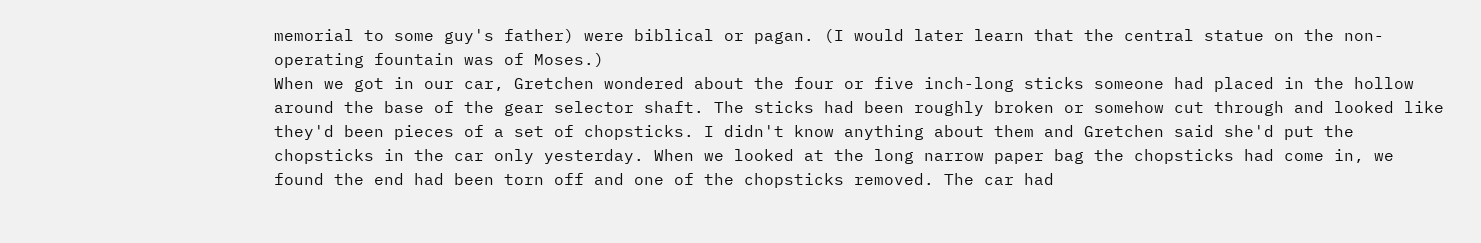memorial to some guy's father) were biblical or pagan. (I would later learn that the central statue on the non-operating fountain was of Moses.)
When we got in our car, Gretchen wondered about the four or five inch-long sticks someone had placed in the hollow around the base of the gear selector shaft. The sticks had been roughly broken or somehow cut through and looked like they'd been pieces of a set of chopsticks. I didn't know anything about them and Gretchen said she'd put the chopsticks in the car only yesterday. When we looked at the long narrow paper bag the chopsticks had come in, we found the end had been torn off and one of the chopsticks removed. The car had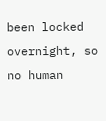been locked overnight, so no human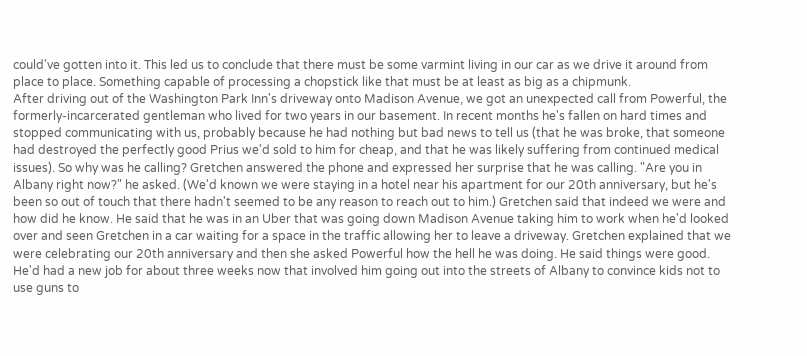could've gotten into it. This led us to conclude that there must be some varmint living in our car as we drive it around from place to place. Something capable of processing a chopstick like that must be at least as big as a chipmunk.
After driving out of the Washington Park Inn's driveway onto Madison Avenue, we got an unexpected call from Powerful, the formerly-incarcerated gentleman who lived for two years in our basement. In recent months he's fallen on hard times and stopped communicating with us, probably because he had nothing but bad news to tell us (that he was broke, that someone had destroyed the perfectly good Prius we'd sold to him for cheap, and that he was likely suffering from continued medical issues). So why was he calling? Gretchen answered the phone and expressed her surprise that he was calling. "Are you in Albany right now?" he asked. (We'd known we were staying in a hotel near his apartment for our 20th anniversary, but he's been so out of touch that there hadn't seemed to be any reason to reach out to him.) Gretchen said that indeed we were and how did he know. He said that he was in an Uber that was going down Madison Avenue taking him to work when he'd looked over and seen Gretchen in a car waiting for a space in the traffic allowing her to leave a driveway. Gretchen explained that we were celebrating our 20th anniversary and then she asked Powerful how the hell he was doing. He said things were good. He'd had a new job for about three weeks now that involved him going out into the streets of Albany to convince kids not to use guns to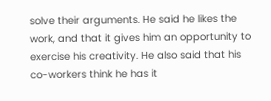solve their arguments. He said he likes the work, and that it gives him an opportunity to exercise his creativity. He also said that his co-workers think he has it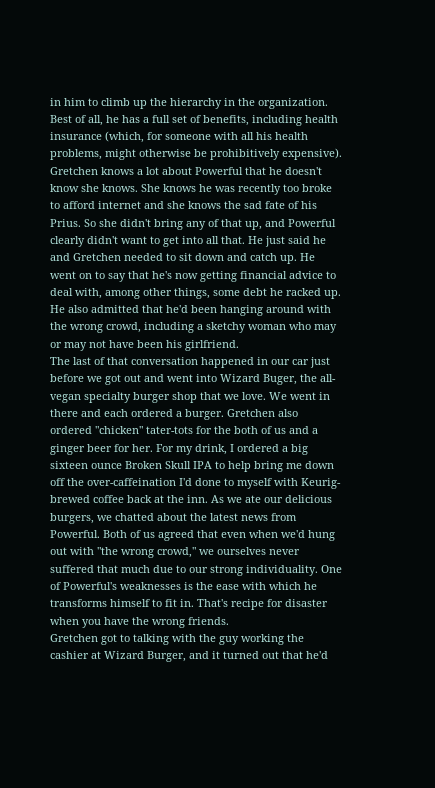in him to climb up the hierarchy in the organization. Best of all, he has a full set of benefits, including health insurance (which, for someone with all his health problems, might otherwise be prohibitively expensive). Gretchen knows a lot about Powerful that he doesn't know she knows. She knows he was recently too broke to afford internet and she knows the sad fate of his Prius. So she didn't bring any of that up, and Powerful clearly didn't want to get into all that. He just said he and Gretchen needed to sit down and catch up. He went on to say that he's now getting financial advice to deal with, among other things, some debt he racked up. He also admitted that he'd been hanging around with the wrong crowd, including a sketchy woman who may or may not have been his girlfriend.
The last of that conversation happened in our car just before we got out and went into Wizard Buger, the all-vegan specialty burger shop that we love. We went in there and each ordered a burger. Gretchen also ordered "chicken" tater-tots for the both of us and a ginger beer for her. For my drink, I ordered a big sixteen ounce Broken Skull IPA to help bring me down off the over-caffeination I'd done to myself with Keurig-brewed coffee back at the inn. As we ate our delicious burgers, we chatted about the latest news from Powerful. Both of us agreed that even when we'd hung out with "the wrong crowd," we ourselves never suffered that much due to our strong individuality. One of Powerful's weaknesses is the ease with which he transforms himself to fit in. That's recipe for disaster when you have the wrong friends.
Gretchen got to talking with the guy working the cashier at Wizard Burger, and it turned out that he'd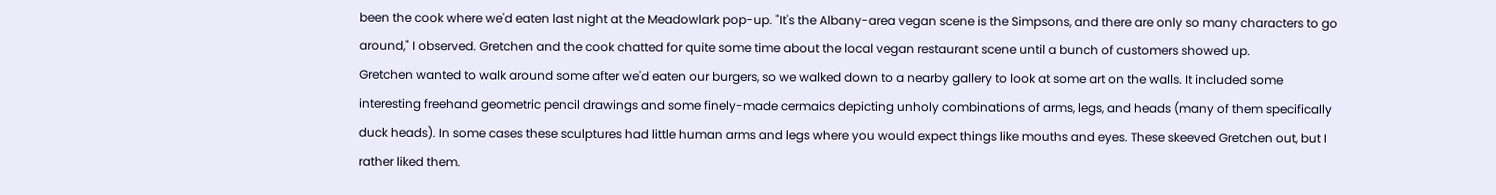been the cook where we'd eaten last night at the Meadowlark pop-up. "It's the Albany-area vegan scene is the Simpsons, and there are only so many characters to go around," I observed. Gretchen and the cook chatted for quite some time about the local vegan restaurant scene until a bunch of customers showed up.
Gretchen wanted to walk around some after we'd eaten our burgers, so we walked down to a nearby gallery to look at some art on the walls. It included some interesting freehand geometric pencil drawings and some finely-made cermaics depicting unholy combinations of arms, legs, and heads (many of them specifically duck heads). In some cases these sculptures had little human arms and legs where you would expect things like mouths and eyes. These skeeved Gretchen out, but I rather liked them.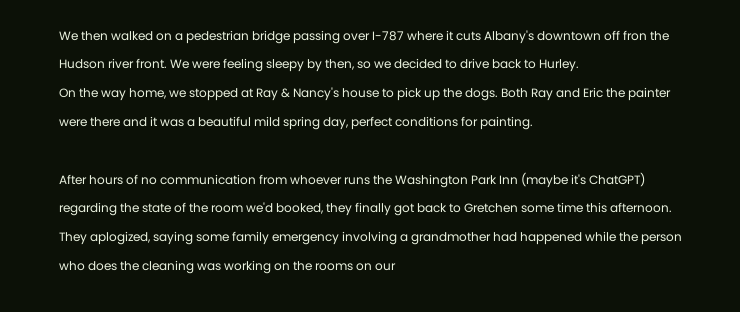We then walked on a pedestrian bridge passing over I-787 where it cuts Albany's downtown off fron the Hudson river front. We were feeling sleepy by then, so we decided to drive back to Hurley.
On the way home, we stopped at Ray & Nancy's house to pick up the dogs. Both Ray and Eric the painter were there and it was a beautiful mild spring day, perfect conditions for painting.

After hours of no communication from whoever runs the Washington Park Inn (maybe it's ChatGPT) regarding the state of the room we'd booked, they finally got back to Gretchen some time this afternoon. They aplogized, saying some family emergency involving a grandmother had happened while the person who does the cleaning was working on the rooms on our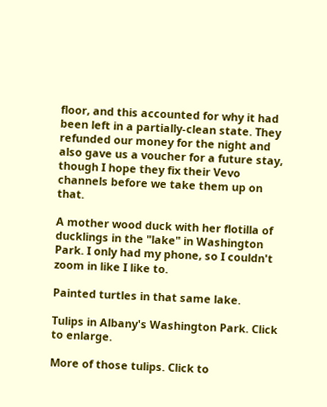floor, and this accounted for why it had been left in a partially-clean state. They refunded our money for the night and also gave us a voucher for a future stay, though I hope they fix their Vevo channels before we take them up on that.

A mother wood duck with her flotilla of ducklings in the "lake" in Washington Park. I only had my phone, so I couldn't zoom in like I like to.

Painted turtles in that same lake.

Tulips in Albany's Washington Park. Click to enlarge.

More of those tulips. Click to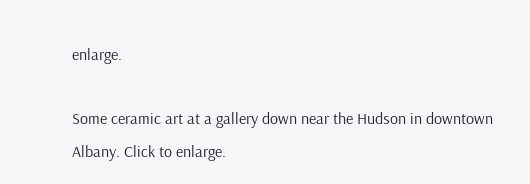enlarge.

Some ceramic art at a gallery down near the Hudson in downtown Albany. Click to enlarge.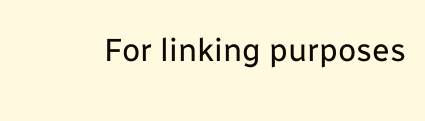For linking purposes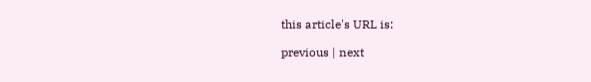this article's URL is:

previous | next